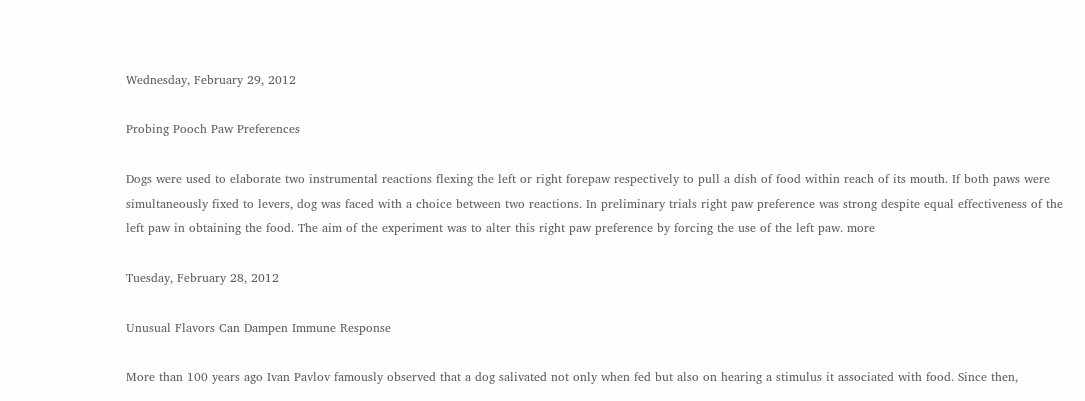Wednesday, February 29, 2012

Probing Pooch Paw Preferences

Dogs were used to elaborate two instrumental reactions flexing the left or right forepaw respectively to pull a dish of food within reach of its mouth. If both paws were simultaneously fixed to levers, dog was faced with a choice between two reactions. In preliminary trials right paw preference was strong despite equal effectiveness of the left paw in obtaining the food. The aim of the experiment was to alter this right paw preference by forcing the use of the left paw. more

Tuesday, February 28, 2012

Unusual Flavors Can Dampen Immune Response

More than 100 years ago Ivan Pavlov famously observed that a dog salivated not only when fed but also on hearing a stimulus it associated with food. Since then,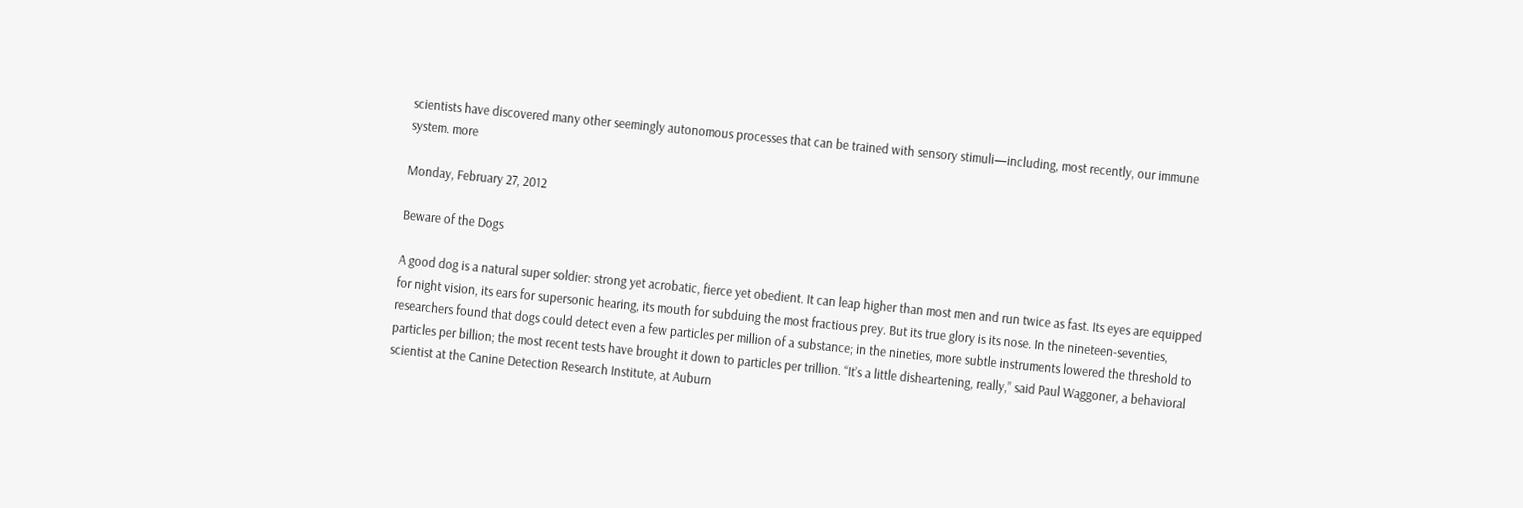scientists have discovered many other seemingly autonomous processes that can be trained with sensory stimuli—including, most recently, our immune system. more

Monday, February 27, 2012

Beware of the Dogs

A good dog is a natural super soldier: strong yet acrobatic, fierce yet obedient. It can leap higher than most men and run twice as fast. Its eyes are equipped for night vision, its ears for supersonic hearing, its mouth for subduing the most fractious prey. But its true glory is its nose. In the nineteen-seventies, researchers found that dogs could detect even a few particles per million of a substance; in the nineties, more subtle instruments lowered the threshold to particles per billion; the most recent tests have brought it down to particles per trillion. “It’s a little disheartening, really,” said Paul Waggoner, a behavioral scientist at the Canine Detection Research Institute, at Auburn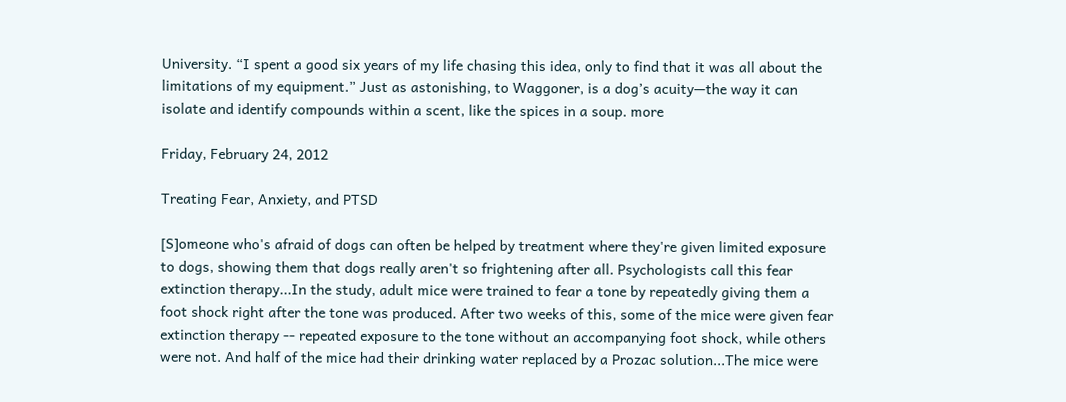University. “I spent a good six years of my life chasing this idea, only to find that it was all about the limitations of my equipment.” Just as astonishing, to Waggoner, is a dog’s acuity—the way it can isolate and identify compounds within a scent, like the spices in a soup. more

Friday, February 24, 2012

Treating Fear, Anxiety, and PTSD

[S]omeone who's afraid of dogs can often be helped by treatment where they're given limited exposure to dogs, showing them that dogs really aren't so frightening after all. Psychologists call this fear extinction therapy...In the study, adult mice were trained to fear a tone by repeatedly giving them a foot shock right after the tone was produced. After two weeks of this, some of the mice were given fear extinction therapy -- repeated exposure to the tone without an accompanying foot shock, while others were not. And half of the mice had their drinking water replaced by a Prozac solution...The mice were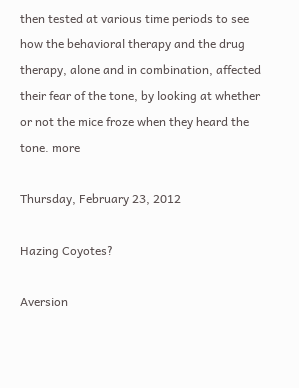then tested at various time periods to see how the behavioral therapy and the drug therapy, alone and in combination, affected their fear of the tone, by looking at whether or not the mice froze when they heard the tone. more

Thursday, February 23, 2012

Hazing Coyotes?

Aversion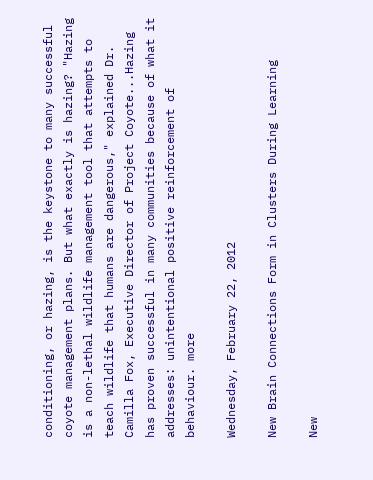conditioning, or hazing, is the keystone to many successful coyote management plans. But what exactly is hazing? "Hazing is a non-lethal wildlife management tool that attempts to teach wildlife that humans are dangerous," explained Dr. Camilla Fox, Executive Director of Project Coyote...Hazing has proven successful in many communities because of what it addresses: unintentional positive reinforcement of behaviour. more

Wednesday, February 22, 2012

New Brain Connections Form in Clusters During Learning

New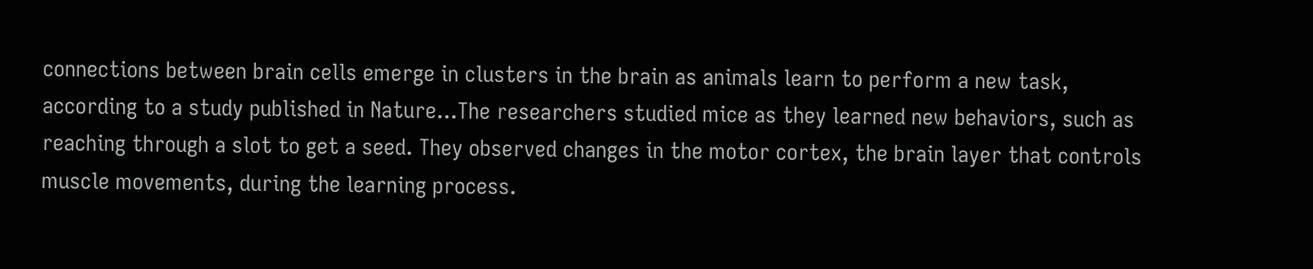connections between brain cells emerge in clusters in the brain as animals learn to perform a new task, according to a study published in Nature...The researchers studied mice as they learned new behaviors, such as reaching through a slot to get a seed. They observed changes in the motor cortex, the brain layer that controls muscle movements, during the learning process.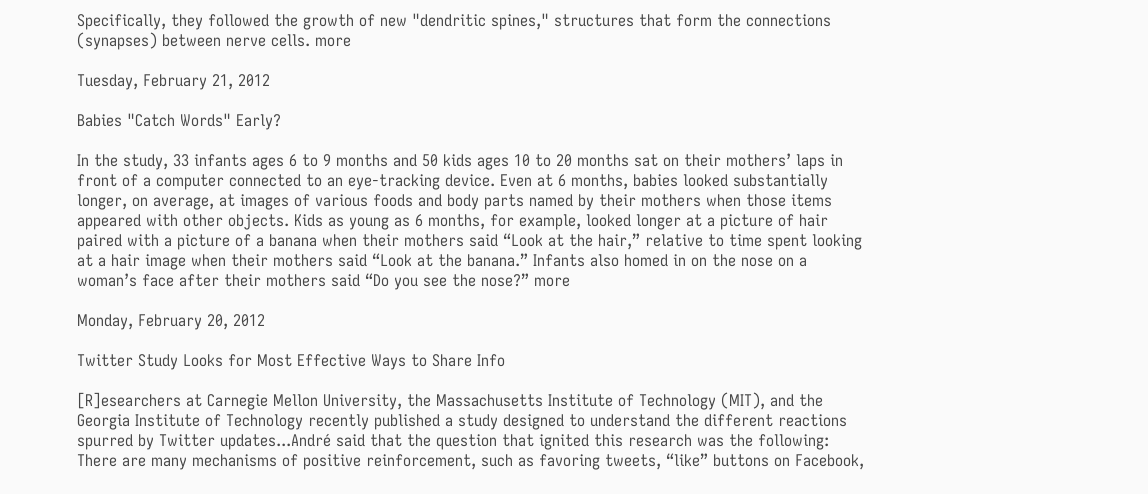Specifically, they followed the growth of new "dendritic spines," structures that form the connections (synapses) between nerve cells. more

Tuesday, February 21, 2012

Babies "Catch Words" Early?

In the study, 33 infants ages 6 to 9 months and 50 kids ages 10 to 20 months sat on their mothers’ laps in front of a computer connected to an eye-tracking device. Even at 6 months, babies looked substantially longer, on average, at images of various foods and body parts named by their mothers when those items appeared with other objects. Kids as young as 6 months, for example, looked longer at a picture of hair paired with a picture of a banana when their mothers said “Look at the hair,” relative to time spent looking at a hair image when their mothers said “Look at the banana.” Infants also homed in on the nose on a woman’s face after their mothers said “Do you see the nose?” more

Monday, February 20, 2012

Twitter Study Looks for Most Effective Ways to Share Info

[R]esearchers at Carnegie Mellon University, the Massachusetts Institute of Technology (MIT), and the Georgia Institute of Technology recently published a study designed to understand the different reactions spurred by Twitter updates...André said that the question that ignited this research was the following: There are many mechanisms of positive reinforcement, such as favoring tweets, “like” buttons on Facebook,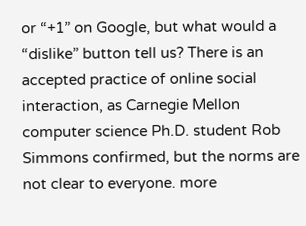or “+1” on Google, but what would a “dislike” button tell us? There is an accepted practice of online social interaction, as Carnegie Mellon computer science Ph.D. student Rob Simmons confirmed, but the norms are not clear to everyone. more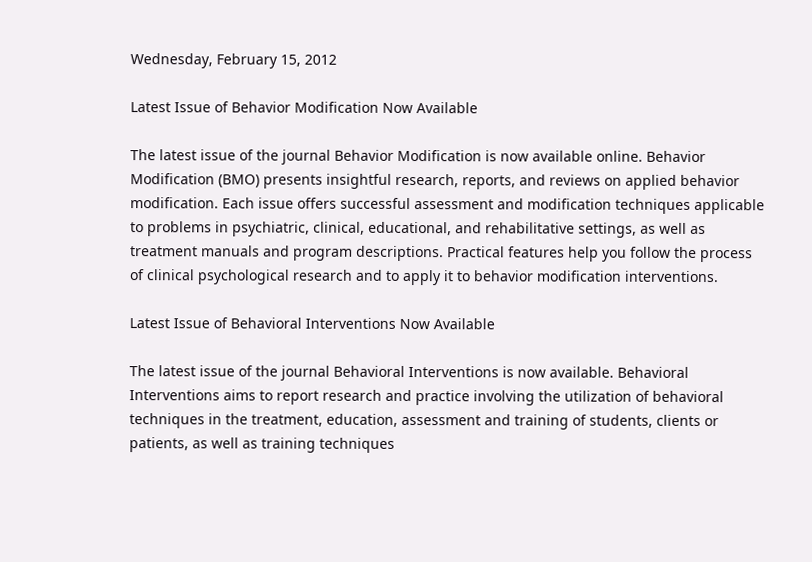Wednesday, February 15, 2012

Latest Issue of Behavior Modification Now Available

The latest issue of the journal Behavior Modification is now available online. Behavior Modification (BMO) presents insightful research, reports, and reviews on applied behavior modification. Each issue offers successful assessment and modification techniques applicable to problems in psychiatric, clinical, educational, and rehabilitative settings, as well as treatment manuals and program descriptions. Practical features help you follow the process of clinical psychological research and to apply it to behavior modification interventions.

Latest Issue of Behavioral Interventions Now Available

The latest issue of the journal Behavioral Interventions is now available. Behavioral Interventions aims to report research and practice involving the utilization of behavioral techniques in the treatment, education, assessment and training of students, clients or patients, as well as training techniques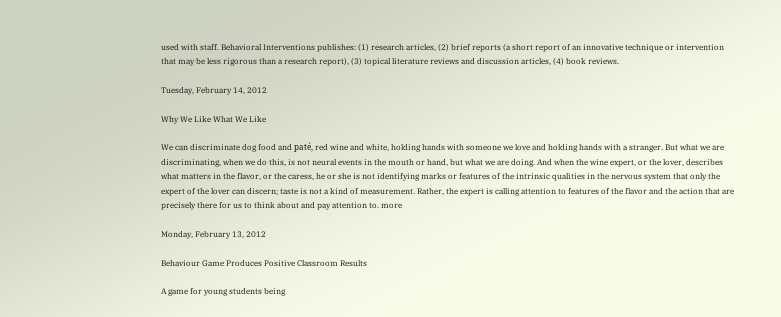used with staff. Behavioral Interventions publishes: (1) research articles, (2) brief reports (a short report of an innovative technique or intervention that may be less rigorous than a research report), (3) topical literature reviews and discussion articles, (4) book reviews.

Tuesday, February 14, 2012

Why We Like What We Like

We can discriminate dog food and paté, red wine and white, holding hands with someone we love and holding hands with a stranger. But what we are discriminating, when we do this, is not neural events in the mouth or hand, but what we are doing. And when the wine expert, or the lover, describes what matters in the flavor, or the caress, he or she is not identifying marks or features of the intrinsic qualities in the nervous system that only the expert of the lover can discern; taste is not a kind of measurement. Rather, the expert is calling attention to features of the flavor and the action that are precisely there for us to think about and pay attention to. more

Monday, February 13, 2012

Behaviour Game Produces Positive Classroom Results

A game for young students being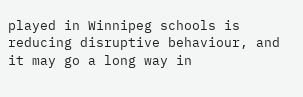played in Winnipeg schools is reducing disruptive behaviour, and it may go a long way in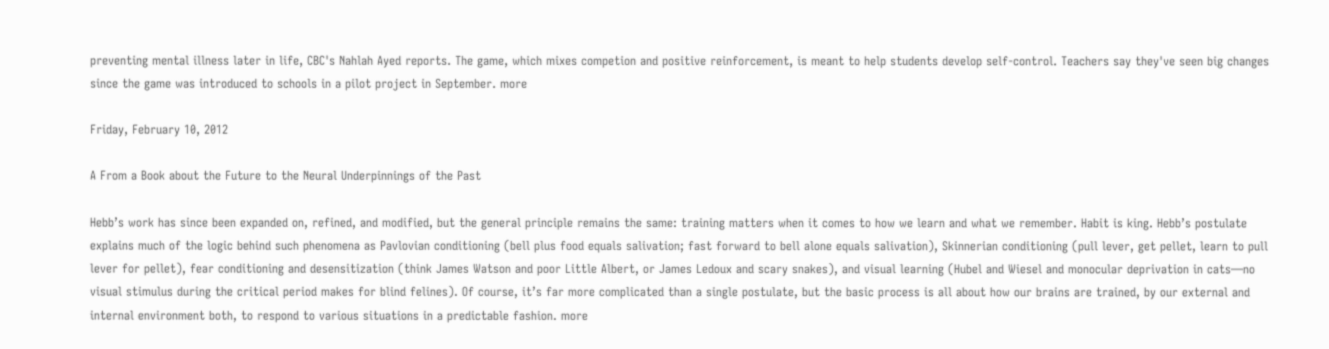preventing mental illness later in life, CBC's Nahlah Ayed reports. The game, which mixes competion and positive reinforcement, is meant to help students develop self-control. Teachers say they've seen big changes since the game was introduced to schools in a pilot project in September. more

Friday, February 10, 2012

A From a Book about the Future to the Neural Underpinnings of the Past

Hebb’s work has since been expanded on, refined, and modified, but the general principle remains the same: training matters when it comes to how we learn and what we remember. Habit is king. Hebb’s postulate explains much of the logic behind such phenomena as Pavlovian conditioning (bell plus food equals salivation; fast forward to bell alone equals salivation), Skinnerian conditioning (pull lever, get pellet, learn to pull lever for pellet), fear conditioning and desensitization (think James Watson and poor Little Albert, or James Ledoux and scary snakes), and visual learning (Hubel and Wiesel and monocular deprivation in cats—no visual stimulus during the critical period makes for blind felines). Of course, it’s far more complicated than a single postulate, but the basic process is all about how our brains are trained, by our external and internal environment both, to respond to various situations in a predictable fashion. more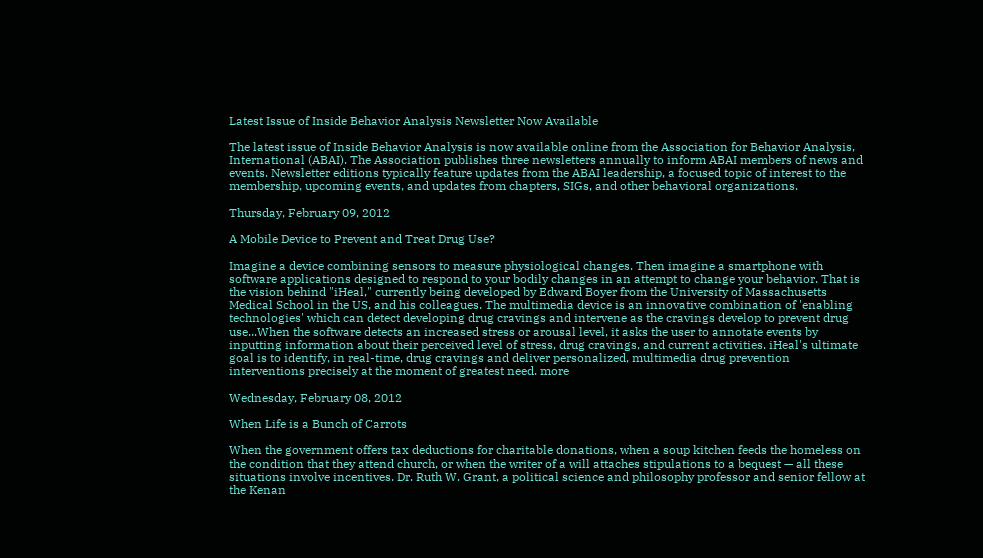Latest Issue of Inside Behavior Analysis Newsletter Now Available

The latest issue of Inside Behavior Analysis is now available online from the Association for Behavior Analysis, International (ABAI). The Association publishes three newsletters annually to inform ABAI members of news and events. Newsletter editions typically feature updates from the ABAI leadership, a focused topic of interest to the membership, upcoming events, and updates from chapters, SIGs, and other behavioral organizations.

Thursday, February 09, 2012

A Mobile Device to Prevent and Treat Drug Use?

Imagine a device combining sensors to measure physiological changes. Then imagine a smartphone with software applications designed to respond to your bodily changes in an attempt to change your behavior. That is the vision behind "iHeal," currently being developed by Edward Boyer from the University of Massachusetts Medical School in the US, and his colleagues. The multimedia device is an innovative combination of 'enabling technologies' which can detect developing drug cravings and intervene as the cravings develop to prevent drug use...When the software detects an increased stress or arousal level, it asks the user to annotate events by inputting information about their perceived level of stress, drug cravings, and current activities. iHeal's ultimate goal is to identify, in real-time, drug cravings and deliver personalized, multimedia drug prevention interventions precisely at the moment of greatest need. more

Wednesday, February 08, 2012

When Life is a Bunch of Carrots

When the government offers tax deductions for charitable donations, when a soup kitchen feeds the homeless on the condition that they attend church, or when the writer of a will attaches stipulations to a bequest — all these situations involve incentives. Dr. Ruth W. Grant, a political science and philosophy professor and senior fellow at the Kenan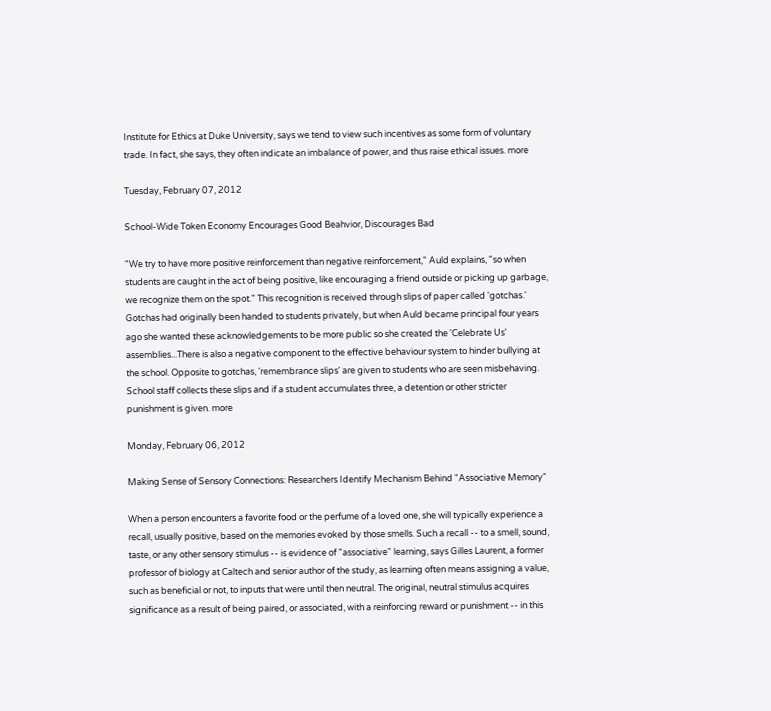Institute for Ethics at Duke University, says we tend to view such incentives as some form of voluntary trade. In fact, she says, they often indicate an imbalance of power, and thus raise ethical issues. more

Tuesday, February 07, 2012

School-Wide Token Economy Encourages Good Beahvior, Discourages Bad

"We try to have more positive reinforcement than negative reinforcement," Auld explains, "so when students are caught in the act of being positive, like encouraging a friend outside or picking up garbage, we recognize them on the spot." This recognition is received through slips of paper called 'gotchas.' Gotchas had originally been handed to students privately, but when Auld became principal four years ago she wanted these acknowledgements to be more public so she created the 'Celebrate Us' assemblies...There is also a negative component to the effective behaviour system to hinder bullying at the school. Opposite to gotchas, 'remembrance slips' are given to students who are seen misbehaving. School staff collects these slips and if a student accumulates three, a detention or other stricter punishment is given. more

Monday, February 06, 2012

Making Sense of Sensory Connections: Researchers Identify Mechanism Behind "Associative Memory"

When a person encounters a favorite food or the perfume of a loved one, she will typically experience a recall, usually positive, based on the memories evoked by those smells. Such a recall -- to a smell, sound, taste, or any other sensory stimulus -- is evidence of "associative" learning, says Gilles Laurent, a former professor of biology at Caltech and senior author of the study, as learning often means assigning a value, such as beneficial or not, to inputs that were until then neutral. The original, neutral stimulus acquires significance as a result of being paired, or associated, with a reinforcing reward or punishment -- in this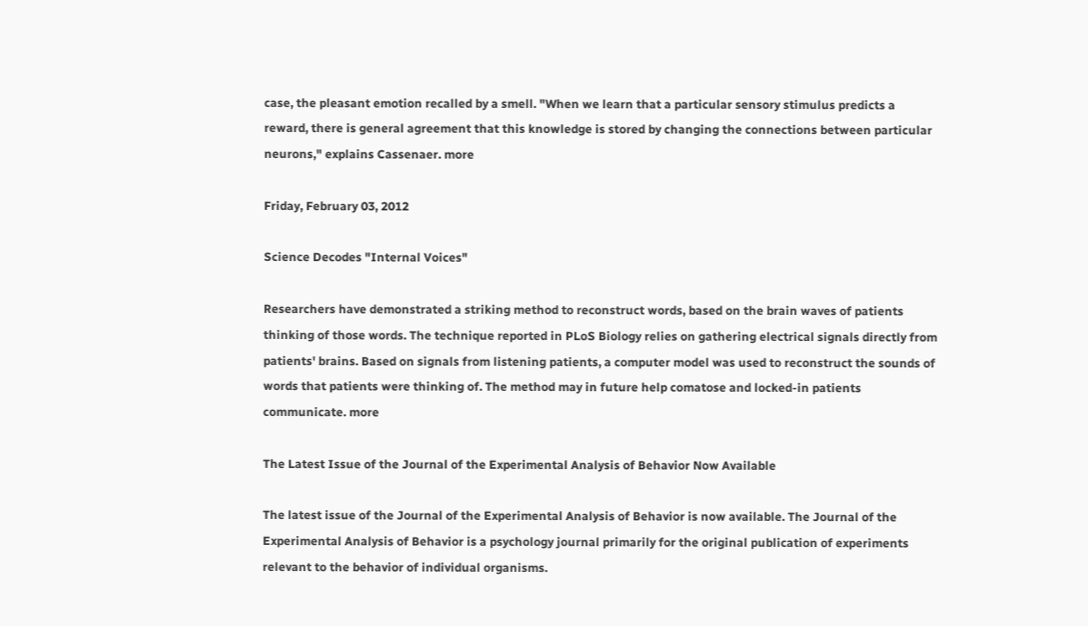case, the pleasant emotion recalled by a smell. "When we learn that a particular sensory stimulus predicts a reward, there is general agreement that this knowledge is stored by changing the connections between particular neurons," explains Cassenaer. more

Friday, February 03, 2012

Science Decodes "Internal Voices"

Researchers have demonstrated a striking method to reconstruct words, based on the brain waves of patients thinking of those words. The technique reported in PLoS Biology relies on gathering electrical signals directly from patients' brains. Based on signals from listening patients, a computer model was used to reconstruct the sounds of words that patients were thinking of. The method may in future help comatose and locked-in patients communicate. more

The Latest Issue of the Journal of the Experimental Analysis of Behavior Now Available

The latest issue of the Journal of the Experimental Analysis of Behavior is now available. The Journal of the Experimental Analysis of Behavior is a psychology journal primarily for the original publication of experiments relevant to the behavior of individual organisms.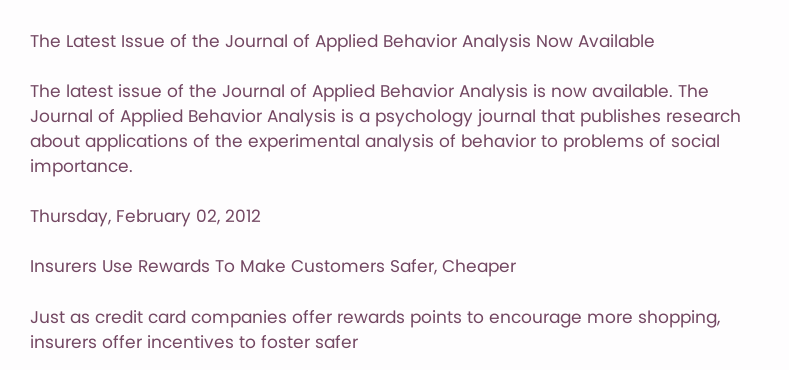The Latest Issue of the Journal of Applied Behavior Analysis Now Available

The latest issue of the Journal of Applied Behavior Analysis is now available. The Journal of Applied Behavior Analysis is a psychology journal that publishes research about applications of the experimental analysis of behavior to problems of social importance.

Thursday, February 02, 2012

Insurers Use Rewards To Make Customers Safer, Cheaper

Just as credit card companies offer rewards points to encourage more shopping, insurers offer incentives to foster safer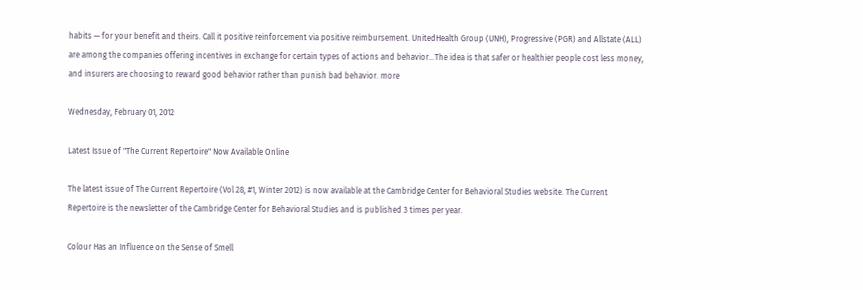habits — for your benefit and theirs. Call it positive reinforcement via positive reimbursement. UnitedHealth Group (UNH), Progressive (PGR) and Allstate (ALL) are among the companies offering incentives in exchange for certain types of actions and behavior...The idea is that safer or healthier people cost less money, and insurers are choosing to reward good behavior rather than punish bad behavior. more

Wednesday, February 01, 2012

Latest Issue of "The Current Repertoire" Now Available Online

The latest issue of The Current Repertoire (Vol 28, #1, Winter 2012) is now available at the Cambridge Center for Behavioral Studies website. The Current Repertoire is the newsletter of the Cambridge Center for Behavioral Studies and is published 3 times per year.

Colour Has an Influence on the Sense of Smell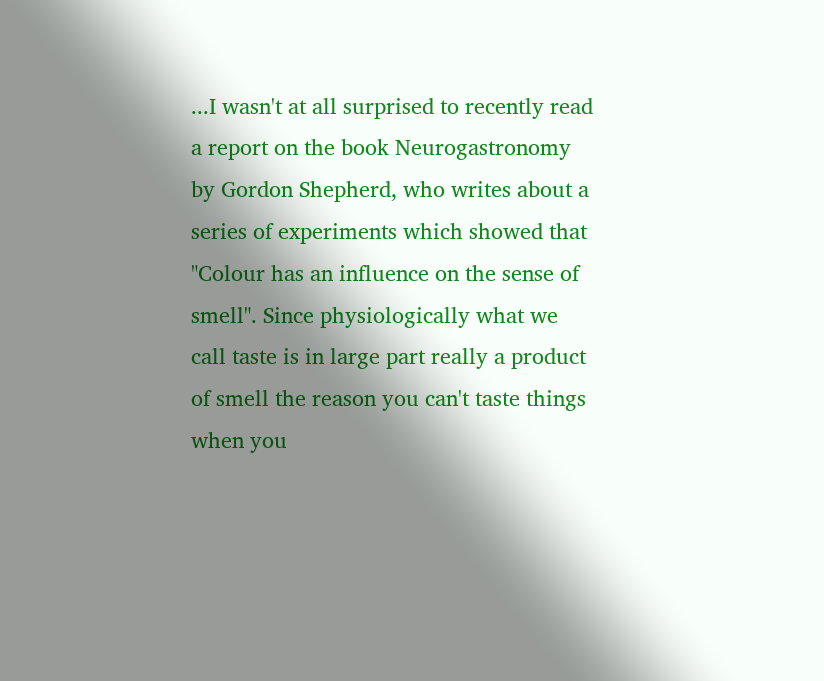...I wasn't at all surprised to recently read a report on the book Neurogastronomy by Gordon Shepherd, who writes about a series of experiments which showed that "Colour has an influence on the sense of smell". Since physiologically what we call taste is in large part really a product of smell the reason you can't taste things when you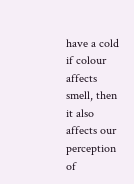have a cold if colour affects smell, then it also affects our perception of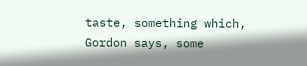taste, something which, Gordon says, some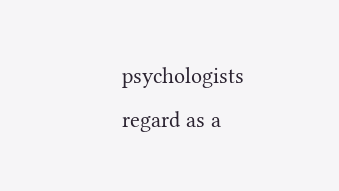psychologists regard as a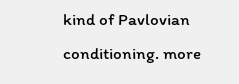kind of Pavlovian conditioning. more